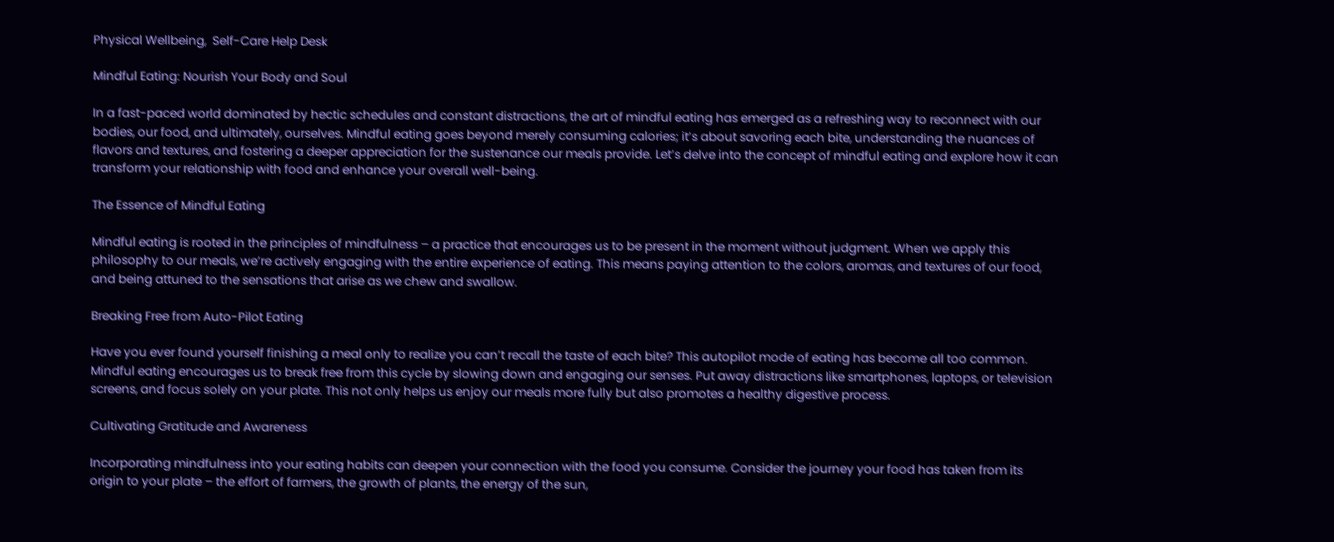Physical Wellbeing,  Self-Care Help Desk

Mindful Eating: Nourish Your Body and Soul

In a fast-paced world dominated by hectic schedules and constant distractions, the art of mindful eating has emerged as a refreshing way to reconnect with our bodies, our food, and ultimately, ourselves. Mindful eating goes beyond merely consuming calories; it’s about savoring each bite, understanding the nuances of flavors and textures, and fostering a deeper appreciation for the sustenance our meals provide. Let’s delve into the concept of mindful eating and explore how it can transform your relationship with food and enhance your overall well-being.

The Essence of Mindful Eating

Mindful eating is rooted in the principles of mindfulness – a practice that encourages us to be present in the moment without judgment. When we apply this philosophy to our meals, we’re actively engaging with the entire experience of eating. This means paying attention to the colors, aromas, and textures of our food, and being attuned to the sensations that arise as we chew and swallow.

Breaking Free from Auto-Pilot Eating

Have you ever found yourself finishing a meal only to realize you can’t recall the taste of each bite? This autopilot mode of eating has become all too common. Mindful eating encourages us to break free from this cycle by slowing down and engaging our senses. Put away distractions like smartphones, laptops, or television screens, and focus solely on your plate. This not only helps us enjoy our meals more fully but also promotes a healthy digestive process.

Cultivating Gratitude and Awareness

Incorporating mindfulness into your eating habits can deepen your connection with the food you consume. Consider the journey your food has taken from its origin to your plate – the effort of farmers, the growth of plants, the energy of the sun,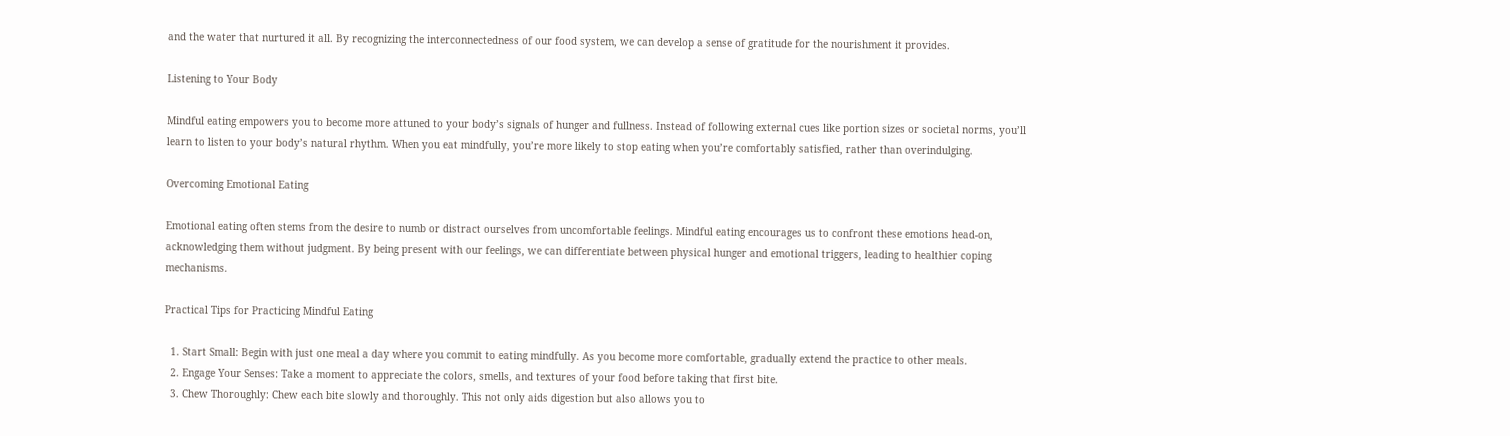and the water that nurtured it all. By recognizing the interconnectedness of our food system, we can develop a sense of gratitude for the nourishment it provides.

Listening to Your Body

Mindful eating empowers you to become more attuned to your body’s signals of hunger and fullness. Instead of following external cues like portion sizes or societal norms, you’ll learn to listen to your body’s natural rhythm. When you eat mindfully, you’re more likely to stop eating when you’re comfortably satisfied, rather than overindulging.

Overcoming Emotional Eating

Emotional eating often stems from the desire to numb or distract ourselves from uncomfortable feelings. Mindful eating encourages us to confront these emotions head-on, acknowledging them without judgment. By being present with our feelings, we can differentiate between physical hunger and emotional triggers, leading to healthier coping mechanisms.

Practical Tips for Practicing Mindful Eating

  1. Start Small: Begin with just one meal a day where you commit to eating mindfully. As you become more comfortable, gradually extend the practice to other meals.
  2. Engage Your Senses: Take a moment to appreciate the colors, smells, and textures of your food before taking that first bite.
  3. Chew Thoroughly: Chew each bite slowly and thoroughly. This not only aids digestion but also allows you to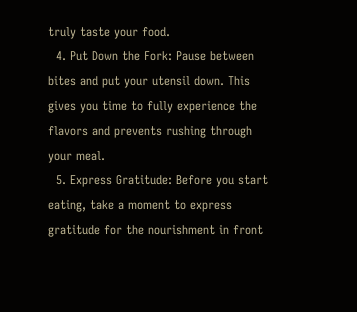truly taste your food.
  4. Put Down the Fork: Pause between bites and put your utensil down. This gives you time to fully experience the flavors and prevents rushing through your meal.
  5. Express Gratitude: Before you start eating, take a moment to express gratitude for the nourishment in front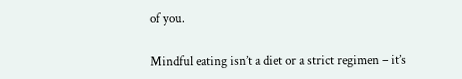of you.

Mindful eating isn’t a diet or a strict regimen – it’s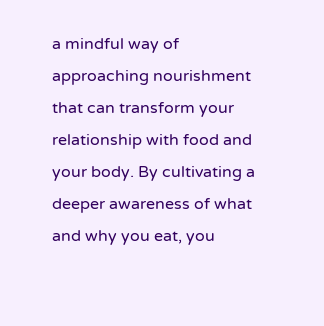a mindful way of approaching nourishment that can transform your relationship with food and your body. By cultivating a deeper awareness of what and why you eat, you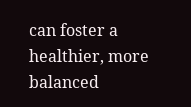can foster a healthier, more balanced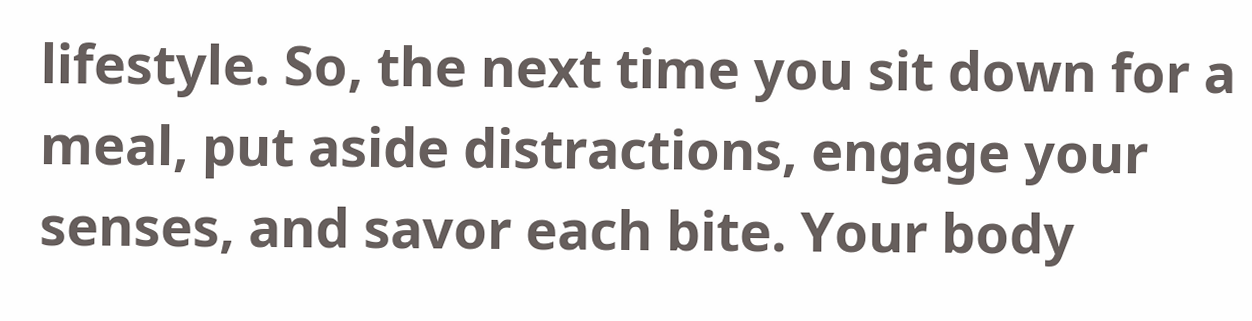lifestyle. So, the next time you sit down for a meal, put aside distractions, engage your senses, and savor each bite. Your body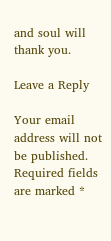and soul will thank you.

Leave a Reply

Your email address will not be published. Required fields are marked *